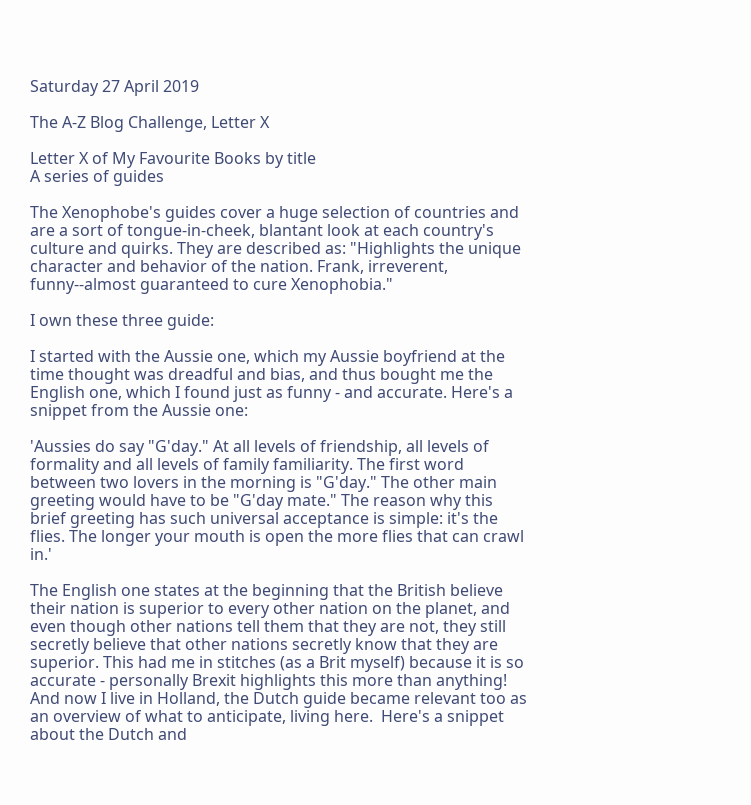Saturday 27 April 2019

The A-Z Blog Challenge, Letter X

Letter X of My Favourite Books by title
A series of guides

The Xenophobe's guides cover a huge selection of countries and are a sort of tongue-in-cheek, blantant look at each country's culture and quirks. They are described as: "Highlights the unique character and behavior of the nation. Frank, irreverent, funny--almost guaranteed to cure Xenophobia."

I own these three guide:

I started with the Aussie one, which my Aussie boyfriend at the time thought was dreadful and bias, and thus bought me the English one, which I found just as funny - and accurate. Here's a snippet from the Aussie one:

'Aussies do say "G'day." At all levels of friendship, all levels of formality and all levels of family familiarity. The first word between two lovers in the morning is "G'day." The other main greeting would have to be "G'day mate." The reason why this brief greeting has such universal acceptance is simple: it's the flies. The longer your mouth is open the more flies that can crawl in.'

The English one states at the beginning that the British believe their nation is superior to every other nation on the planet, and even though other nations tell them that they are not, they still secretly believe that other nations secretly know that they are superior. This had me in stitches (as a Brit myself) because it is so accurate - personally Brexit highlights this more than anything!
And now I live in Holland, the Dutch guide became relevant too as an overview of what to anticipate, living here.  Here's a snippet about the Dutch and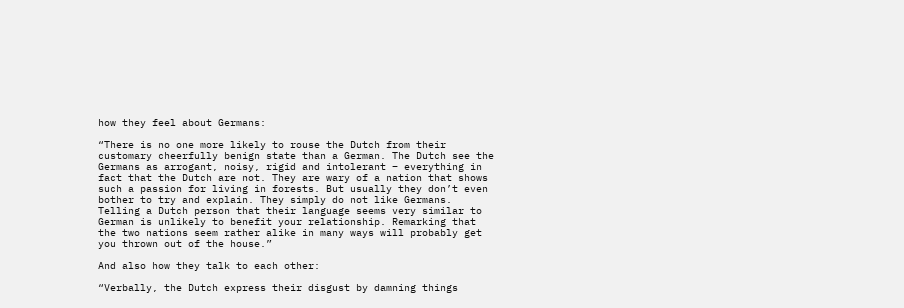how they feel about Germans:

“There is no one more likely to rouse the Dutch from their customary cheerfully benign state than a German. The Dutch see the Germans as arrogant, noisy, rigid and intolerant – everything in fact that the Dutch are not. They are wary of a nation that shows such a passion for living in forests. But usually they don’t even bother to try and explain. They simply do not like Germans. Telling a Dutch person that their language seems very similar to German is unlikely to benefit your relationship. Remarking that the two nations seem rather alike in many ways will probably get you thrown out of the house.”

And also how they talk to each other:

“Verbally, the Dutch express their disgust by damning things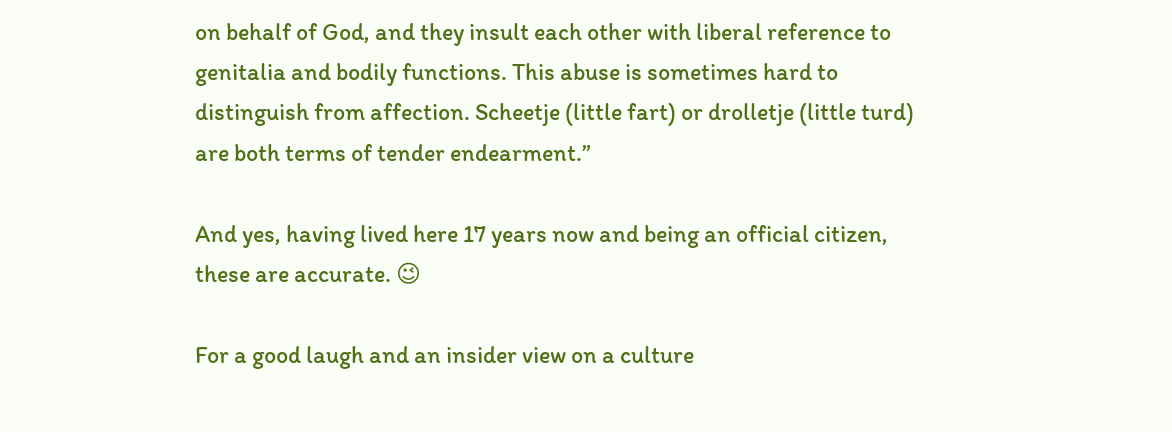on behalf of God, and they insult each other with liberal reference to genitalia and bodily functions. This abuse is sometimes hard to distinguish from affection. Scheetje (little fart) or drolletje (little turd) are both terms of tender endearment.”

And yes, having lived here 17 years now and being an official citizen, these are accurate. 😉

For a good laugh and an insider view on a culture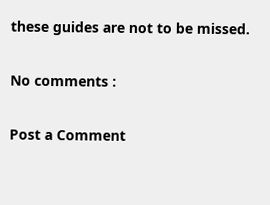these guides are not to be missed.

No comments :

Post a Comment